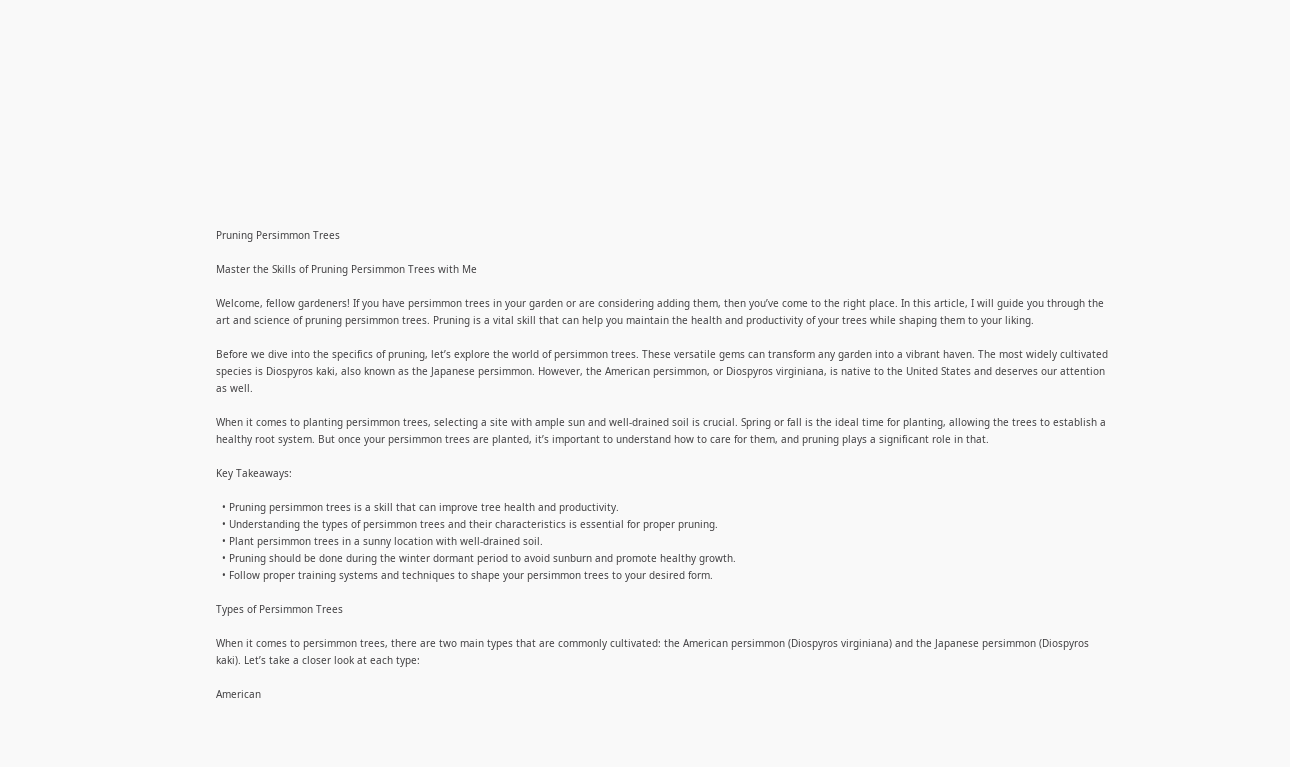Pruning Persimmon Trees

Master the Skills of Pruning Persimmon Trees with Me

Welcome, fellow gardeners! If you have persimmon trees in your garden or are considering adding them, then you’ve come to the right place. In this article, I will guide you through the art and science of pruning persimmon trees. Pruning is a vital skill that can help you maintain the health and productivity of your trees while shaping them to your liking.

Before we dive into the specifics of pruning, let’s explore the world of persimmon trees. These versatile gems can transform any garden into a vibrant haven. The most widely cultivated species is Diospyros kaki, also known as the Japanese persimmon. However, the American persimmon, or Diospyros virginiana, is native to the United States and deserves our attention as well.

When it comes to planting persimmon trees, selecting a site with ample sun and well-drained soil is crucial. Spring or fall is the ideal time for planting, allowing the trees to establish a healthy root system. But once your persimmon trees are planted, it’s important to understand how to care for them, and pruning plays a significant role in that.

Key Takeaways:

  • Pruning persimmon trees is a skill that can improve tree health and productivity.
  • Understanding the types of persimmon trees and their characteristics is essential for proper pruning.
  • Plant persimmon trees in a sunny location with well-drained soil.
  • Pruning should be done during the winter dormant period to avoid sunburn and promote healthy growth.
  • Follow proper training systems and techniques to shape your persimmon trees to your desired form.

Types of Persimmon Trees

When it comes to persimmon trees, there are two main types that are commonly cultivated: the American persimmon (Diospyros virginiana) and the Japanese persimmon (Diospyros kaki). Let’s take a closer look at each type:

American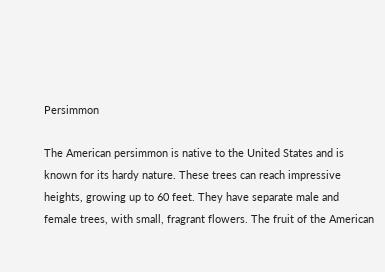Persimmon

The American persimmon is native to the United States and is known for its hardy nature. These trees can reach impressive heights, growing up to 60 feet. They have separate male and female trees, with small, fragrant flowers. The fruit of the American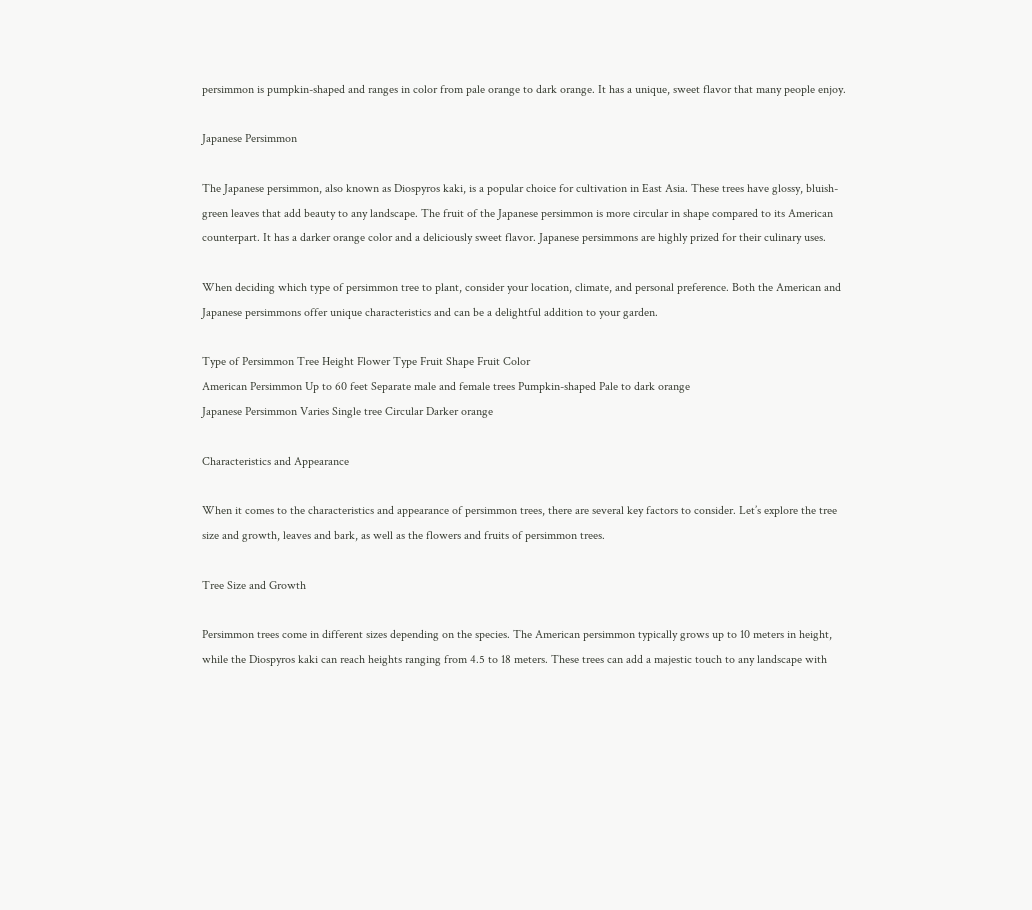persimmon is pumpkin-shaped and ranges in color from pale orange to dark orange. It has a unique, sweet flavor that many people enjoy.

Japanese Persimmon

The Japanese persimmon, also known as Diospyros kaki, is a popular choice for cultivation in East Asia. These trees have glossy, bluish-green leaves that add beauty to any landscape. The fruit of the Japanese persimmon is more circular in shape compared to its American counterpart. It has a darker orange color and a deliciously sweet flavor. Japanese persimmons are highly prized for their culinary uses.

When deciding which type of persimmon tree to plant, consider your location, climate, and personal preference. Both the American and Japanese persimmons offer unique characteristics and can be a delightful addition to your garden.

Type of Persimmon Tree Height Flower Type Fruit Shape Fruit Color
American Persimmon Up to 60 feet Separate male and female trees Pumpkin-shaped Pale to dark orange
Japanese Persimmon Varies Single tree Circular Darker orange

Characteristics and Appearance

When it comes to the characteristics and appearance of persimmon trees, there are several key factors to consider. Let’s explore the tree size and growth, leaves and bark, as well as the flowers and fruits of persimmon trees.

Tree Size and Growth

Persimmon trees come in different sizes depending on the species. The American persimmon typically grows up to 10 meters in height, while the Diospyros kaki can reach heights ranging from 4.5 to 18 meters. These trees can add a majestic touch to any landscape with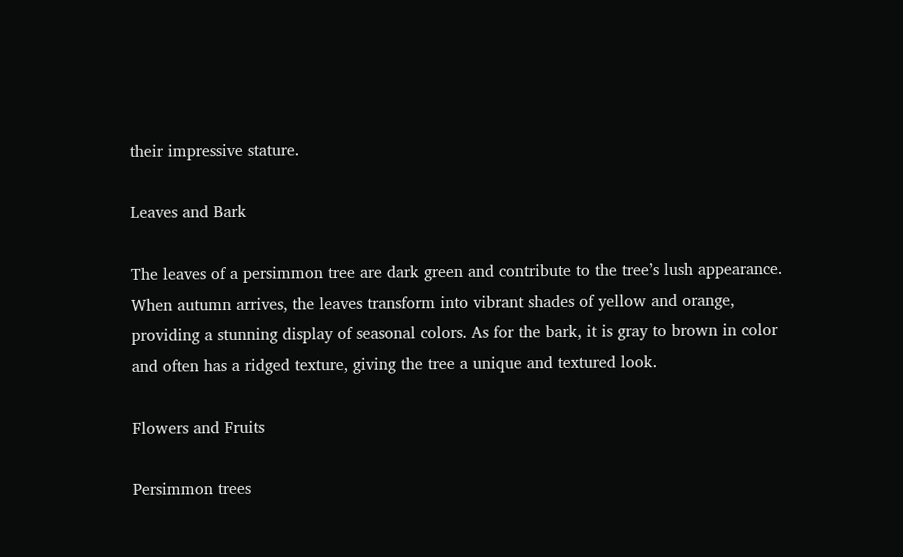their impressive stature.

Leaves and Bark

The leaves of a persimmon tree are dark green and contribute to the tree’s lush appearance. When autumn arrives, the leaves transform into vibrant shades of yellow and orange, providing a stunning display of seasonal colors. As for the bark, it is gray to brown in color and often has a ridged texture, giving the tree a unique and textured look.

Flowers and Fruits

Persimmon trees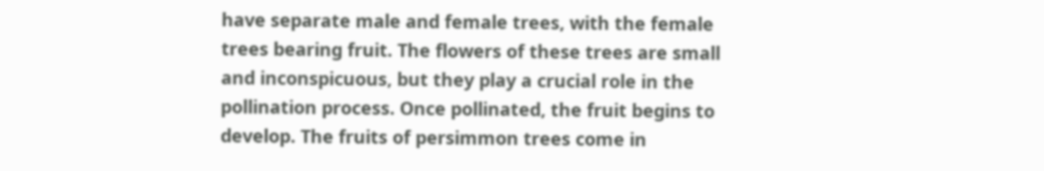have separate male and female trees, with the female trees bearing fruit. The flowers of these trees are small and inconspicuous, but they play a crucial role in the pollination process. Once pollinated, the fruit begins to develop. The fruits of persimmon trees come in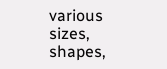various sizes, shapes,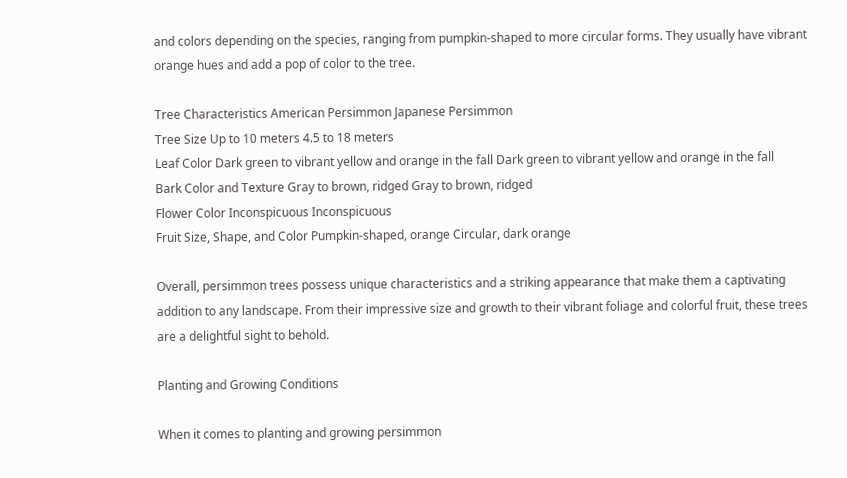and colors depending on the species, ranging from pumpkin-shaped to more circular forms. They usually have vibrant orange hues and add a pop of color to the tree.

Tree Characteristics American Persimmon Japanese Persimmon
Tree Size Up to 10 meters 4.5 to 18 meters
Leaf Color Dark green to vibrant yellow and orange in the fall Dark green to vibrant yellow and orange in the fall
Bark Color and Texture Gray to brown, ridged Gray to brown, ridged
Flower Color Inconspicuous Inconspicuous
Fruit Size, Shape, and Color Pumpkin-shaped, orange Circular, dark orange

Overall, persimmon trees possess unique characteristics and a striking appearance that make them a captivating addition to any landscape. From their impressive size and growth to their vibrant foliage and colorful fruit, these trees are a delightful sight to behold.

Planting and Growing Conditions

When it comes to planting and growing persimmon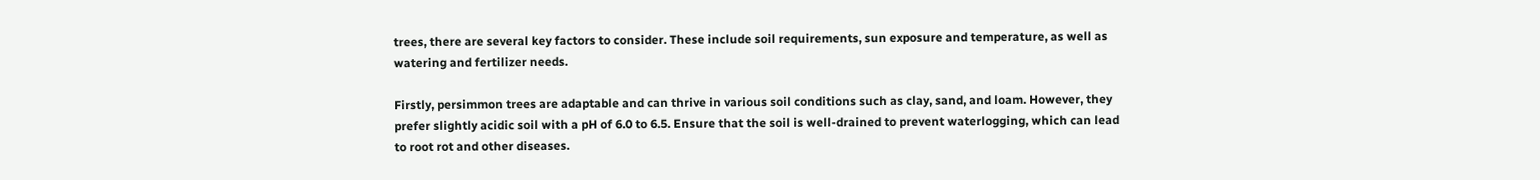trees, there are several key factors to consider. These include soil requirements, sun exposure and temperature, as well as watering and fertilizer needs.

Firstly, persimmon trees are adaptable and can thrive in various soil conditions such as clay, sand, and loam. However, they prefer slightly acidic soil with a pH of 6.0 to 6.5. Ensure that the soil is well-drained to prevent waterlogging, which can lead to root rot and other diseases.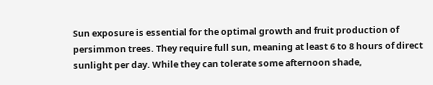Sun exposure is essential for the optimal growth and fruit production of persimmon trees. They require full sun, meaning at least 6 to 8 hours of direct sunlight per day. While they can tolerate some afternoon shade,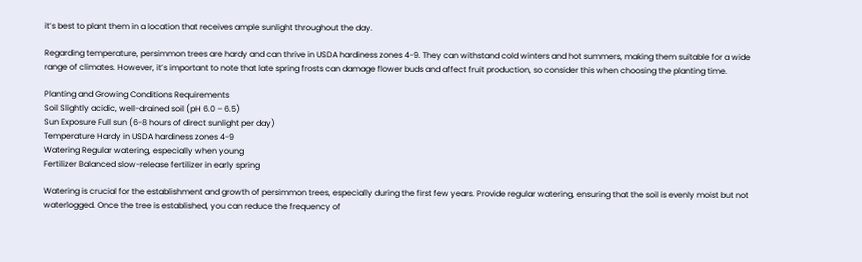it’s best to plant them in a location that receives ample sunlight throughout the day.

Regarding temperature, persimmon trees are hardy and can thrive in USDA hardiness zones 4-9. They can withstand cold winters and hot summers, making them suitable for a wide range of climates. However, it’s important to note that late spring frosts can damage flower buds and affect fruit production, so consider this when choosing the planting time.

Planting and Growing Conditions Requirements
Soil Slightly acidic, well-drained soil (pH 6.0 – 6.5)
Sun Exposure Full sun (6-8 hours of direct sunlight per day)
Temperature Hardy in USDA hardiness zones 4-9
Watering Regular watering, especially when young
Fertilizer Balanced slow-release fertilizer in early spring

Watering is crucial for the establishment and growth of persimmon trees, especially during the first few years. Provide regular watering, ensuring that the soil is evenly moist but not waterlogged. Once the tree is established, you can reduce the frequency of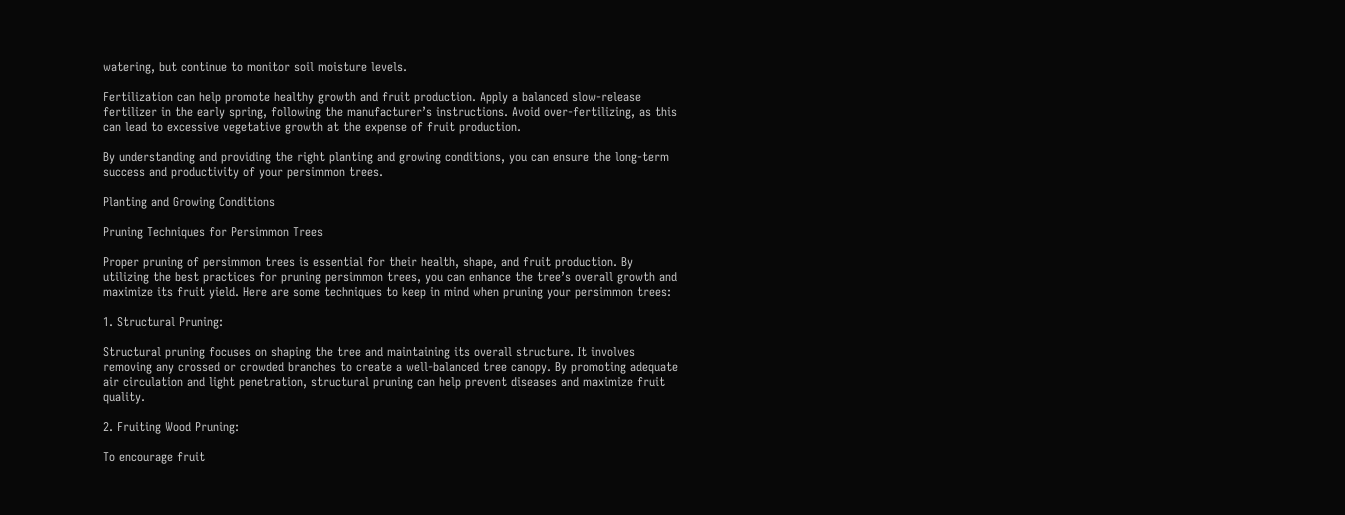watering, but continue to monitor soil moisture levels.

Fertilization can help promote healthy growth and fruit production. Apply a balanced slow-release fertilizer in the early spring, following the manufacturer’s instructions. Avoid over-fertilizing, as this can lead to excessive vegetative growth at the expense of fruit production.

By understanding and providing the right planting and growing conditions, you can ensure the long-term success and productivity of your persimmon trees.

Planting and Growing Conditions

Pruning Techniques for Persimmon Trees

Proper pruning of persimmon trees is essential for their health, shape, and fruit production. By utilizing the best practices for pruning persimmon trees, you can enhance the tree’s overall growth and maximize its fruit yield. Here are some techniques to keep in mind when pruning your persimmon trees:

1. Structural Pruning:

Structural pruning focuses on shaping the tree and maintaining its overall structure. It involves removing any crossed or crowded branches to create a well-balanced tree canopy. By promoting adequate air circulation and light penetration, structural pruning can help prevent diseases and maximize fruit quality.

2. Fruiting Wood Pruning:

To encourage fruit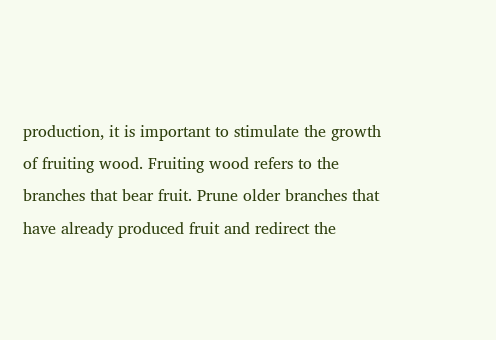production, it is important to stimulate the growth of fruiting wood. Fruiting wood refers to the branches that bear fruit. Prune older branches that have already produced fruit and redirect the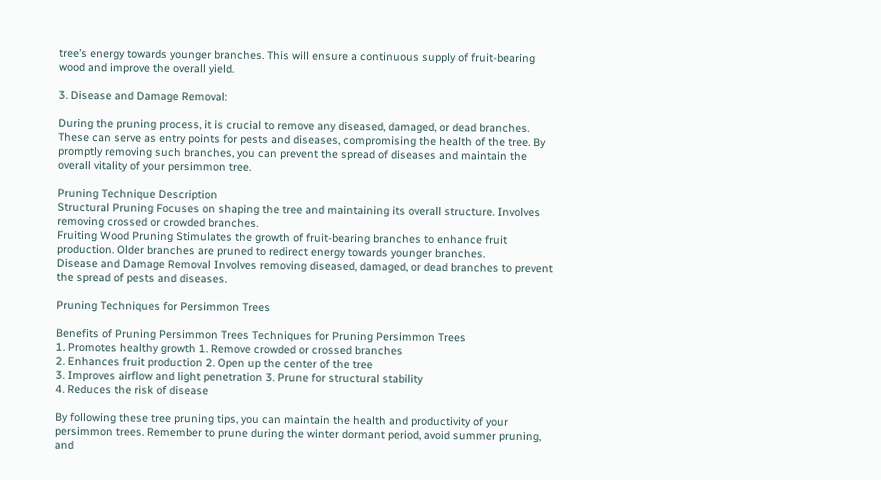tree’s energy towards younger branches. This will ensure a continuous supply of fruit-bearing wood and improve the overall yield.

3. Disease and Damage Removal:

During the pruning process, it is crucial to remove any diseased, damaged, or dead branches. These can serve as entry points for pests and diseases, compromising the health of the tree. By promptly removing such branches, you can prevent the spread of diseases and maintain the overall vitality of your persimmon tree.

Pruning Technique Description
Structural Pruning Focuses on shaping the tree and maintaining its overall structure. Involves removing crossed or crowded branches.
Fruiting Wood Pruning Stimulates the growth of fruit-bearing branches to enhance fruit production. Older branches are pruned to redirect energy towards younger branches.
Disease and Damage Removal Involves removing diseased, damaged, or dead branches to prevent the spread of pests and diseases.

Pruning Techniques for Persimmon Trees

Benefits of Pruning Persimmon Trees Techniques for Pruning Persimmon Trees
1. Promotes healthy growth 1. Remove crowded or crossed branches
2. Enhances fruit production 2. Open up the center of the tree
3. Improves airflow and light penetration 3. Prune for structural stability
4. Reduces the risk of disease

By following these tree pruning tips, you can maintain the health and productivity of your persimmon trees. Remember to prune during the winter dormant period, avoid summer pruning, and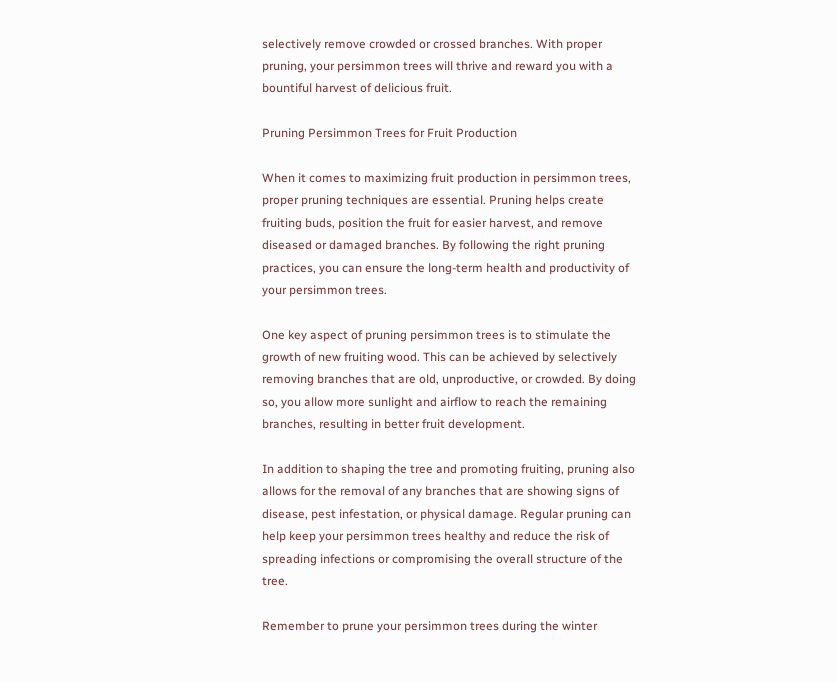selectively remove crowded or crossed branches. With proper pruning, your persimmon trees will thrive and reward you with a bountiful harvest of delicious fruit.

Pruning Persimmon Trees for Fruit Production

When it comes to maximizing fruit production in persimmon trees, proper pruning techniques are essential. Pruning helps create fruiting buds, position the fruit for easier harvest, and remove diseased or damaged branches. By following the right pruning practices, you can ensure the long-term health and productivity of your persimmon trees.

One key aspect of pruning persimmon trees is to stimulate the growth of new fruiting wood. This can be achieved by selectively removing branches that are old, unproductive, or crowded. By doing so, you allow more sunlight and airflow to reach the remaining branches, resulting in better fruit development.

In addition to shaping the tree and promoting fruiting, pruning also allows for the removal of any branches that are showing signs of disease, pest infestation, or physical damage. Regular pruning can help keep your persimmon trees healthy and reduce the risk of spreading infections or compromising the overall structure of the tree.

Remember to prune your persimmon trees during the winter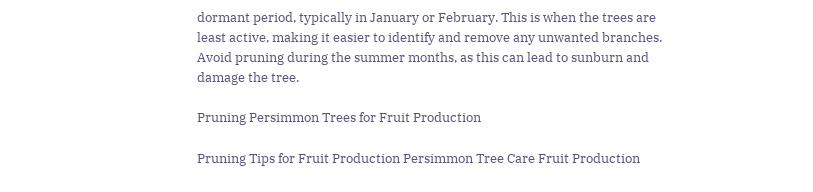dormant period, typically in January or February. This is when the trees are least active, making it easier to identify and remove any unwanted branches. Avoid pruning during the summer months, as this can lead to sunburn and damage the tree.

Pruning Persimmon Trees for Fruit Production

Pruning Tips for Fruit Production Persimmon Tree Care Fruit Production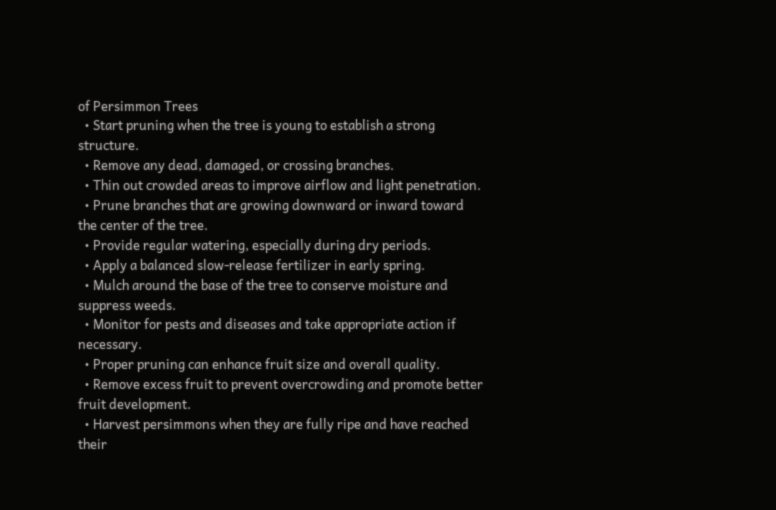of Persimmon Trees
  • Start pruning when the tree is young to establish a strong structure.
  • Remove any dead, damaged, or crossing branches.
  • Thin out crowded areas to improve airflow and light penetration.
  • Prune branches that are growing downward or inward toward the center of the tree.
  • Provide regular watering, especially during dry periods.
  • Apply a balanced slow-release fertilizer in early spring.
  • Mulch around the base of the tree to conserve moisture and suppress weeds.
  • Monitor for pests and diseases and take appropriate action if necessary.
  • Proper pruning can enhance fruit size and overall quality.
  • Remove excess fruit to prevent overcrowding and promote better fruit development.
  • Harvest persimmons when they are fully ripe and have reached their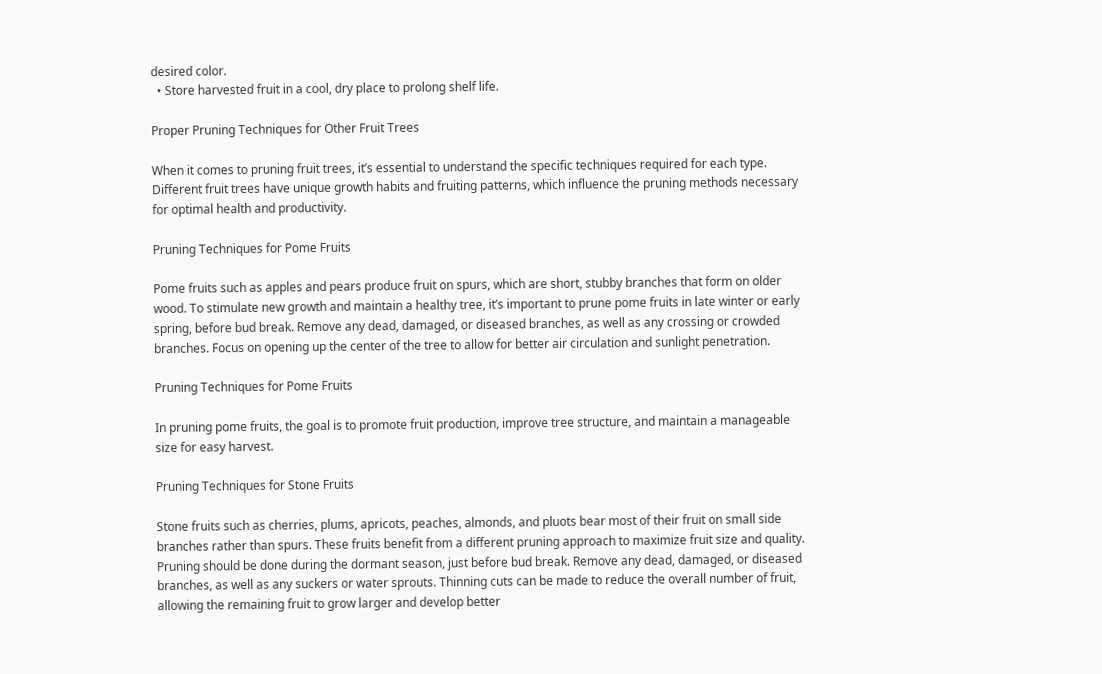desired color.
  • Store harvested fruit in a cool, dry place to prolong shelf life.

Proper Pruning Techniques for Other Fruit Trees

When it comes to pruning fruit trees, it’s essential to understand the specific techniques required for each type. Different fruit trees have unique growth habits and fruiting patterns, which influence the pruning methods necessary for optimal health and productivity.

Pruning Techniques for Pome Fruits

Pome fruits such as apples and pears produce fruit on spurs, which are short, stubby branches that form on older wood. To stimulate new growth and maintain a healthy tree, it’s important to prune pome fruits in late winter or early spring, before bud break. Remove any dead, damaged, or diseased branches, as well as any crossing or crowded branches. Focus on opening up the center of the tree to allow for better air circulation and sunlight penetration.

Pruning Techniques for Pome Fruits

In pruning pome fruits, the goal is to promote fruit production, improve tree structure, and maintain a manageable size for easy harvest.

Pruning Techniques for Stone Fruits

Stone fruits such as cherries, plums, apricots, peaches, almonds, and pluots bear most of their fruit on small side branches rather than spurs. These fruits benefit from a different pruning approach to maximize fruit size and quality. Pruning should be done during the dormant season, just before bud break. Remove any dead, damaged, or diseased branches, as well as any suckers or water sprouts. Thinning cuts can be made to reduce the overall number of fruit, allowing the remaining fruit to grow larger and develop better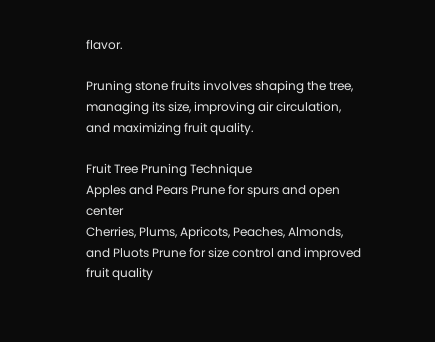flavor.

Pruning stone fruits involves shaping the tree, managing its size, improving air circulation, and maximizing fruit quality.

Fruit Tree Pruning Technique
Apples and Pears Prune for spurs and open center
Cherries, Plums, Apricots, Peaches, Almonds, and Pluots Prune for size control and improved fruit quality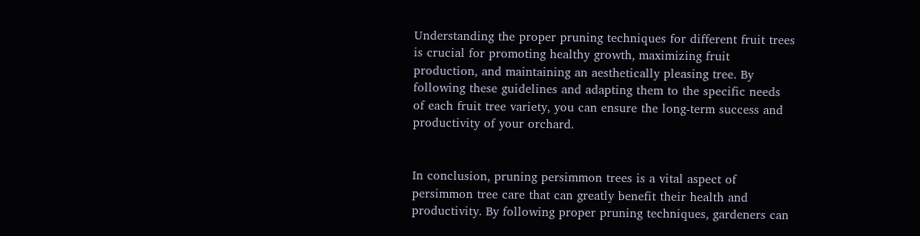Understanding the proper pruning techniques for different fruit trees is crucial for promoting healthy growth, maximizing fruit production, and maintaining an aesthetically pleasing tree. By following these guidelines and adapting them to the specific needs of each fruit tree variety, you can ensure the long-term success and productivity of your orchard.


In conclusion, pruning persimmon trees is a vital aspect of persimmon tree care that can greatly benefit their health and productivity. By following proper pruning techniques, gardeners can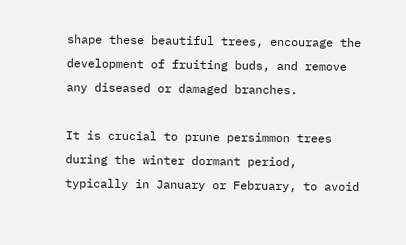shape these beautiful trees, encourage the development of fruiting buds, and remove any diseased or damaged branches.

It is crucial to prune persimmon trees during the winter dormant period, typically in January or February, to avoid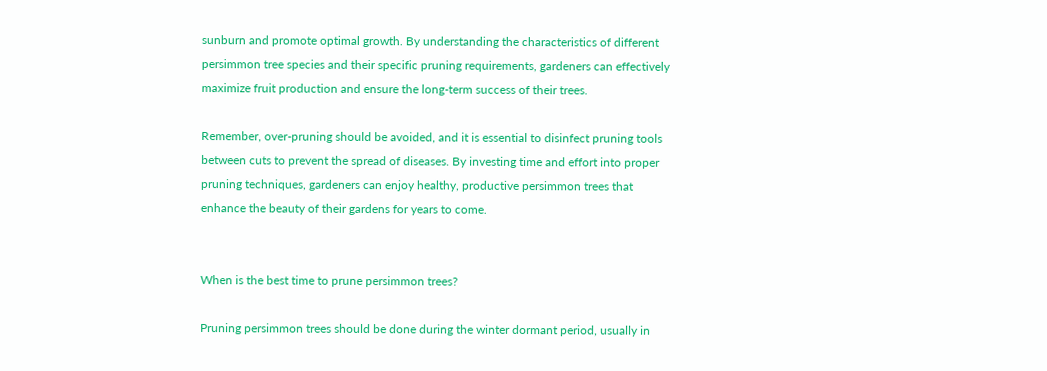sunburn and promote optimal growth. By understanding the characteristics of different persimmon tree species and their specific pruning requirements, gardeners can effectively maximize fruit production and ensure the long-term success of their trees.

Remember, over-pruning should be avoided, and it is essential to disinfect pruning tools between cuts to prevent the spread of diseases. By investing time and effort into proper pruning techniques, gardeners can enjoy healthy, productive persimmon trees that enhance the beauty of their gardens for years to come.


When is the best time to prune persimmon trees?

Pruning persimmon trees should be done during the winter dormant period, usually in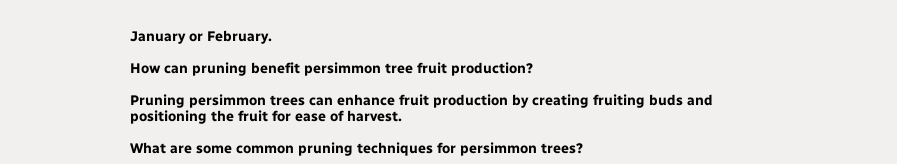January or February.

How can pruning benefit persimmon tree fruit production?

Pruning persimmon trees can enhance fruit production by creating fruiting buds and positioning the fruit for ease of harvest.

What are some common pruning techniques for persimmon trees?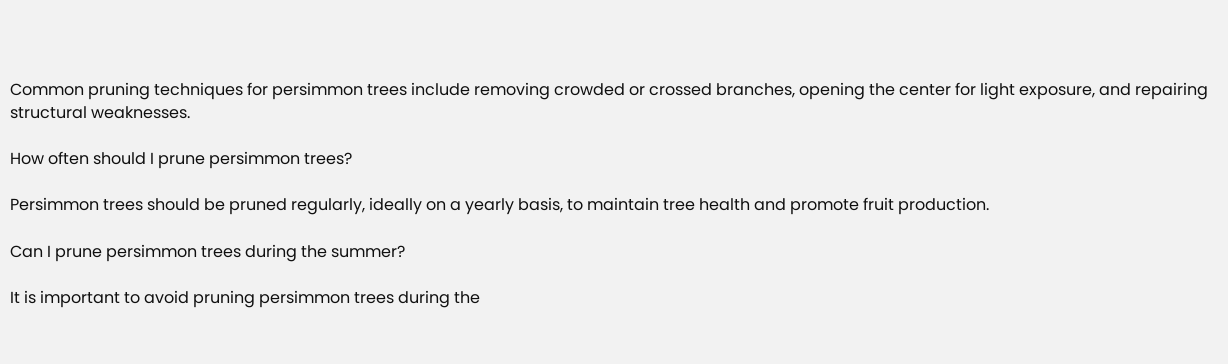Common pruning techniques for persimmon trees include removing crowded or crossed branches, opening the center for light exposure, and repairing structural weaknesses.

How often should I prune persimmon trees?

Persimmon trees should be pruned regularly, ideally on a yearly basis, to maintain tree health and promote fruit production.

Can I prune persimmon trees during the summer?

It is important to avoid pruning persimmon trees during the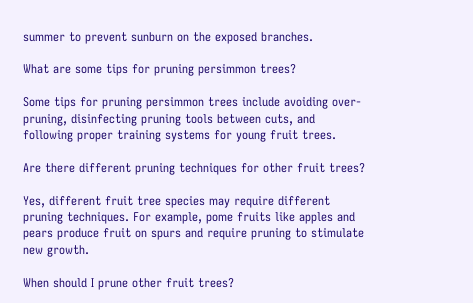summer to prevent sunburn on the exposed branches.

What are some tips for pruning persimmon trees?

Some tips for pruning persimmon trees include avoiding over-pruning, disinfecting pruning tools between cuts, and following proper training systems for young fruit trees.

Are there different pruning techniques for other fruit trees?

Yes, different fruit tree species may require different pruning techniques. For example, pome fruits like apples and pears produce fruit on spurs and require pruning to stimulate new growth.

When should I prune other fruit trees?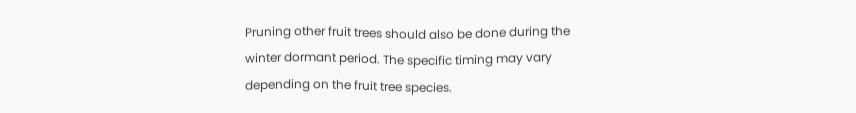Pruning other fruit trees should also be done during the winter dormant period. The specific timing may vary depending on the fruit tree species.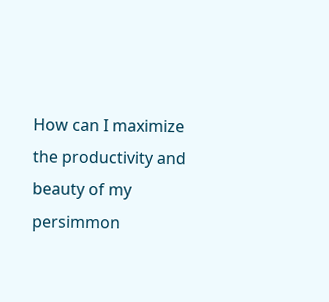How can I maximize the productivity and beauty of my persimmon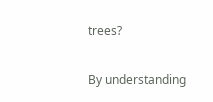trees?

By understanding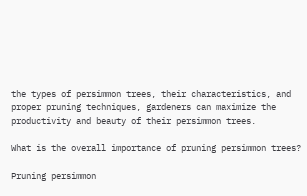the types of persimmon trees, their characteristics, and proper pruning techniques, gardeners can maximize the productivity and beauty of their persimmon trees.

What is the overall importance of pruning persimmon trees?

Pruning persimmon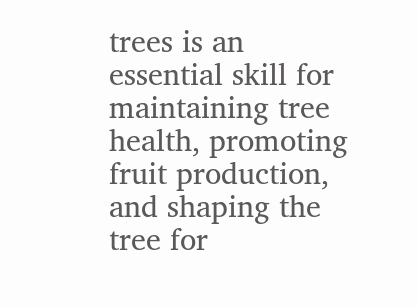trees is an essential skill for maintaining tree health, promoting fruit production, and shaping the tree for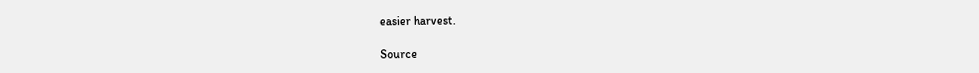easier harvest.

Source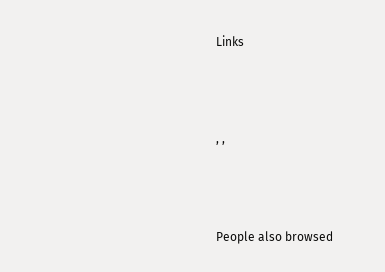Links



, ,



People also browsed